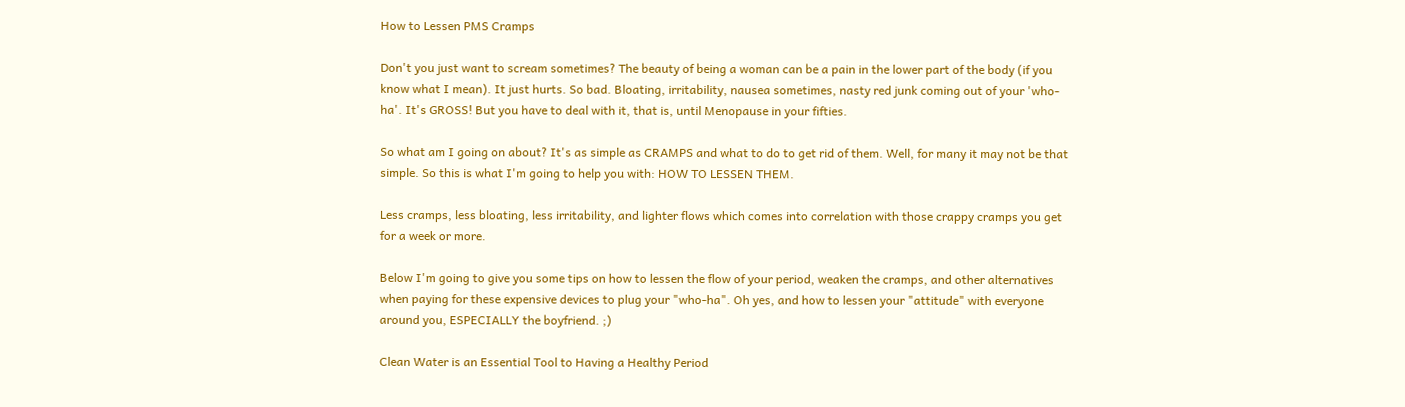How to Lessen PMS Cramps

Don't you just want to scream sometimes? The beauty of being a woman can be a pain in the lower part of the body (if you know what I mean). It just hurts. So bad. Bloating, irritability, nausea sometimes, nasty red junk coming out of your 'who-ha'. It's GROSS! But you have to deal with it, that is, until Menopause in your fifties.

So what am I going on about? It's as simple as CRAMPS and what to do to get rid of them. Well, for many it may not be that simple. So this is what I'm going to help you with: HOW TO LESSEN THEM.

Less cramps, less bloating, less irritability, and lighter flows which comes into correlation with those crappy cramps you get for a week or more.

Below I'm going to give you some tips on how to lessen the flow of your period, weaken the cramps, and other alternatives when paying for these expensive devices to plug your "who-ha". Oh yes, and how to lessen your "attitude" with everyone around you, ESPECIALLY the boyfriend. ;)

Clean Water is an Essential Tool to Having a Healthy Period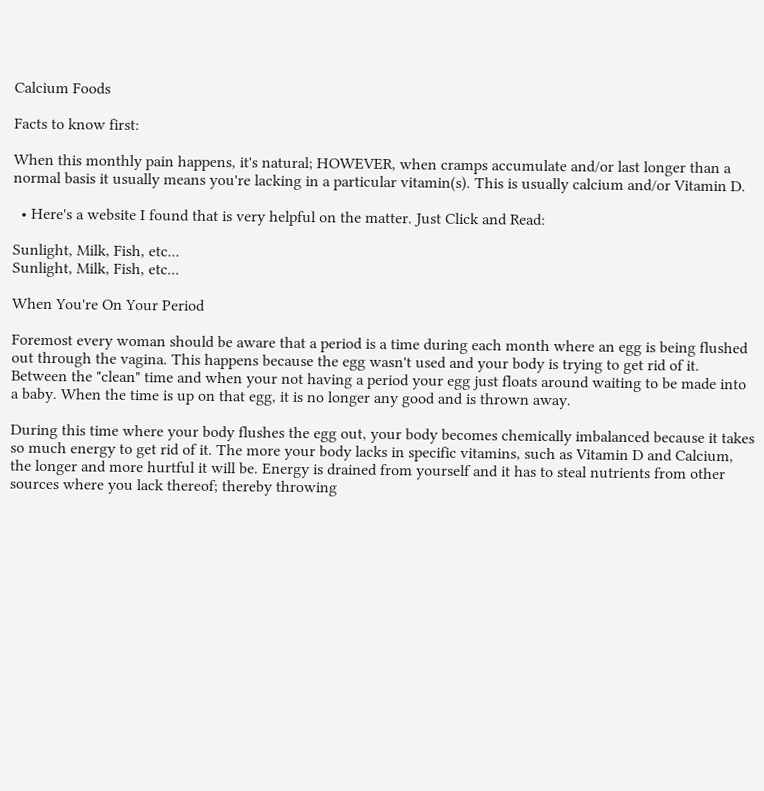Calcium Foods

Facts to know first:

When this monthly pain happens, it's natural; HOWEVER, when cramps accumulate and/or last longer than a normal basis it usually means you're lacking in a particular vitamin(s). This is usually calcium and/or Vitamin D.

  • Here's a website I found that is very helpful on the matter. Just Click and Read:

Sunlight, Milk, Fish, etc...
Sunlight, Milk, Fish, etc...

When You're On Your Period

Foremost every woman should be aware that a period is a time during each month where an egg is being flushed out through the vagina. This happens because the egg wasn't used and your body is trying to get rid of it. Between the "clean" time and when your not having a period your egg just floats around waiting to be made into a baby. When the time is up on that egg, it is no longer any good and is thrown away.

During this time where your body flushes the egg out, your body becomes chemically imbalanced because it takes so much energy to get rid of it. The more your body lacks in specific vitamins, such as Vitamin D and Calcium, the longer and more hurtful it will be. Energy is drained from yourself and it has to steal nutrients from other sources where you lack thereof; thereby throwing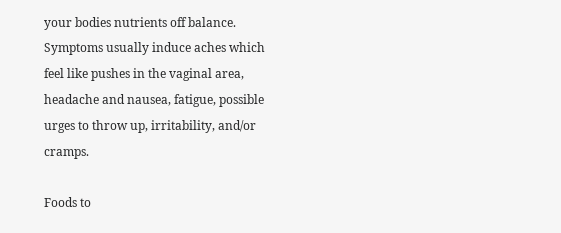your bodies nutrients off balance. Symptoms usually induce aches which feel like pushes in the vaginal area, headache and nausea, fatigue, possible urges to throw up, irritability, and/or cramps.

Foods to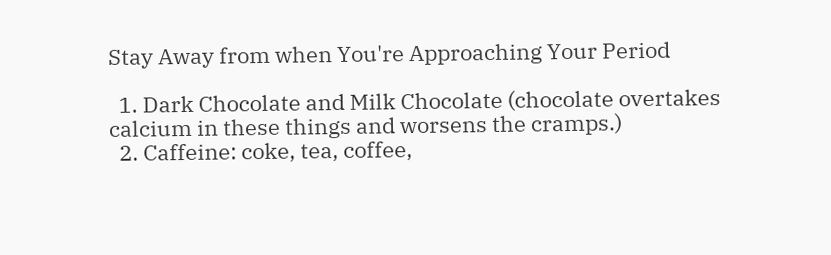Stay Away from when You're Approaching Your Period

  1. Dark Chocolate and Milk Chocolate (chocolate overtakes calcium in these things and worsens the cramps.)
  2. Caffeine: coke, tea, coffee,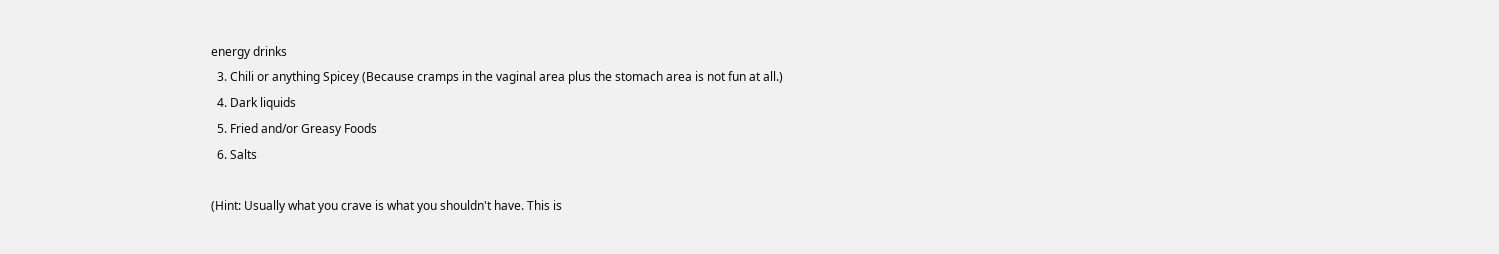energy drinks
  3. Chili or anything Spicey (Because cramps in the vaginal area plus the stomach area is not fun at all.)
  4. Dark liquids
  5. Fried and/or Greasy Foods
  6. Salts

(Hint: Usually what you crave is what you shouldn't have. This is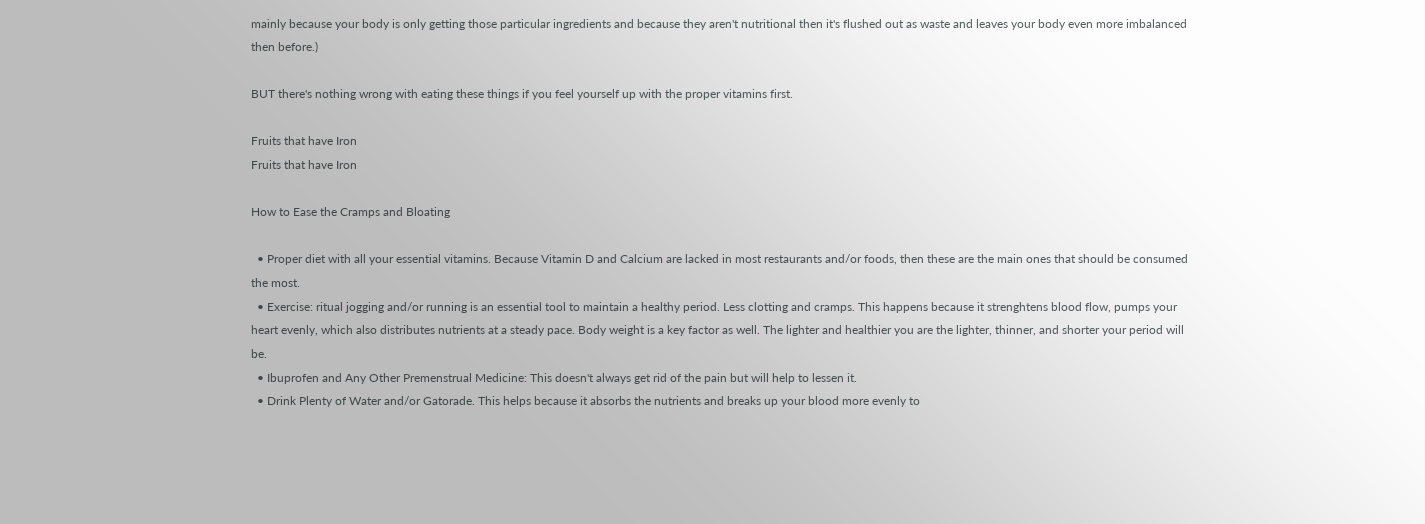mainly because your body is only getting those particular ingredients and because they aren't nutritional then it's flushed out as waste and leaves your body even more imbalanced then before.)

BUT there's nothing wrong with eating these things if you feel yourself up with the proper vitamins first.

Fruits that have Iron
Fruits that have Iron

How to Ease the Cramps and Bloating

  • Proper diet with all your essential vitamins. Because Vitamin D and Calcium are lacked in most restaurants and/or foods, then these are the main ones that should be consumed the most.
  • Exercise: ritual jogging and/or running is an essential tool to maintain a healthy period. Less clotting and cramps. This happens because it strenghtens blood flow, pumps your heart evenly, which also distributes nutrients at a steady pace. Body weight is a key factor as well. The lighter and healthier you are the lighter, thinner, and shorter your period will be.
  • Ibuprofen and Any Other Premenstrual Medicine: This doesn't always get rid of the pain but will help to lessen it.
  • Drink Plenty of Water and/or Gatorade. This helps because it absorbs the nutrients and breaks up your blood more evenly to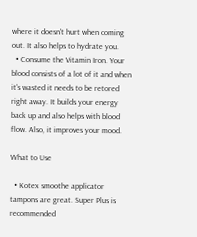where it doesn't hurt when coming out. It also helps to hydrate you.
  • Consume the Vitamin Iron. Your blood consists of a lot of it and when it's wasted it needs to be retored right away. It builds your energy back up and also helps with blood flow. Also, it improves your mood.

What to Use

  • Kotex smoothe applicator tampons are great. Super Plus is recommended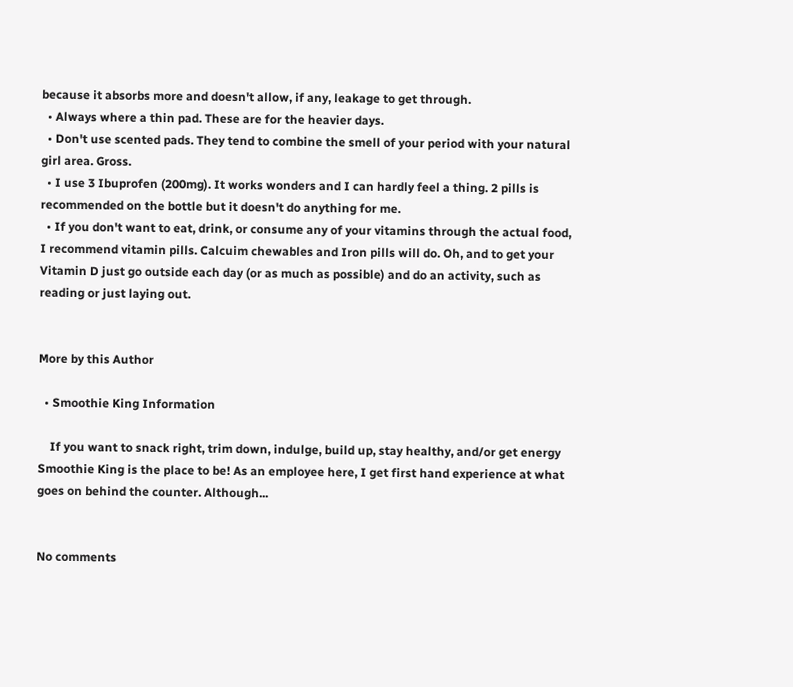because it absorbs more and doesn't allow, if any, leakage to get through.
  • Always where a thin pad. These are for the heavier days.
  • Don't use scented pads. They tend to combine the smell of your period with your natural girl area. Gross.
  • I use 3 Ibuprofen (200mg). It works wonders and I can hardly feel a thing. 2 pills is recommended on the bottle but it doesn't do anything for me.
  • If you don't want to eat, drink, or consume any of your vitamins through the actual food, I recommend vitamin pills. Calcuim chewables and Iron pills will do. Oh, and to get your Vitamin D just go outside each day (or as much as possible) and do an activity, such as reading or just laying out.


More by this Author

  • Smoothie King Information

    If you want to snack right, trim down, indulge, build up, stay healthy, and/or get energy Smoothie King is the place to be! As an employee here, I get first hand experience at what goes on behind the counter. Although...


No comments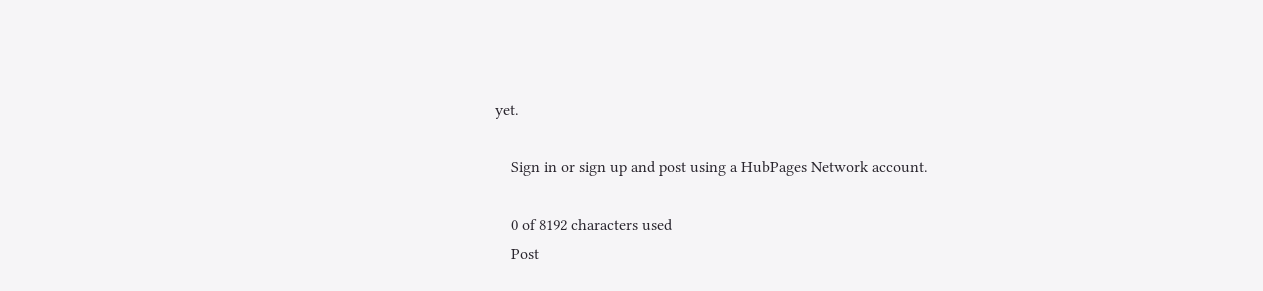yet.

    Sign in or sign up and post using a HubPages Network account.

    0 of 8192 characters used
    Post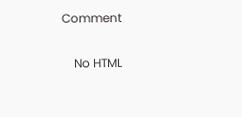Comment

    No HTML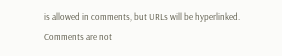is allowed in comments, but URLs will be hyperlinked. Comments are not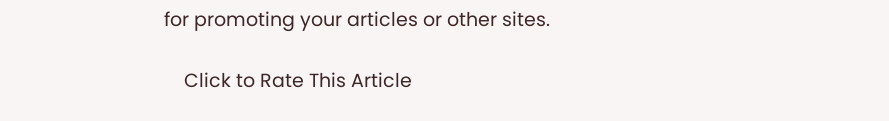for promoting your articles or other sites.

    Click to Rate This Article